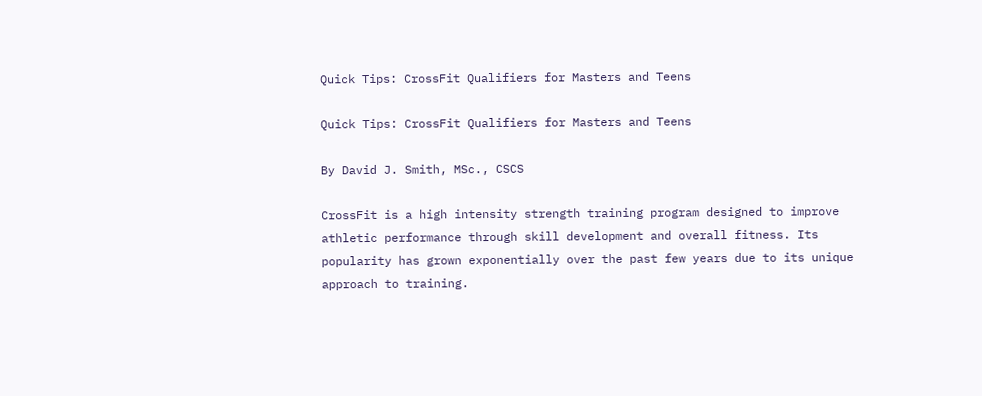Quick Tips: CrossFit Qualifiers for Masters and Teens

Quick Tips: CrossFit Qualifiers for Masters and Teens

By David J. Smith, MSc., CSCS

CrossFit is a high intensity strength training program designed to improve athletic performance through skill development and overall fitness. Its popularity has grown exponentially over the past few years due to its unique approach to training.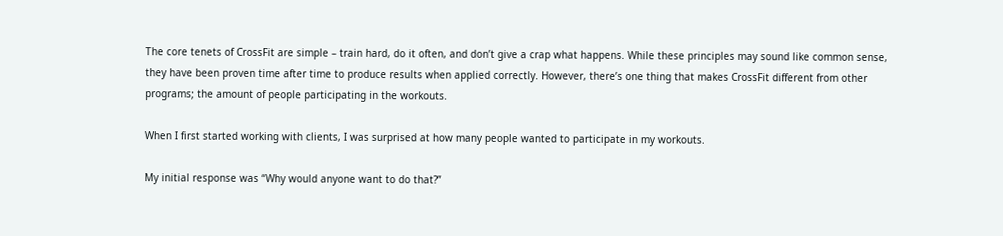The core tenets of CrossFit are simple – train hard, do it often, and don’t give a crap what happens. While these principles may sound like common sense, they have been proven time after time to produce results when applied correctly. However, there’s one thing that makes CrossFit different from other programs; the amount of people participating in the workouts.

When I first started working with clients, I was surprised at how many people wanted to participate in my workouts.

My initial response was “Why would anyone want to do that?”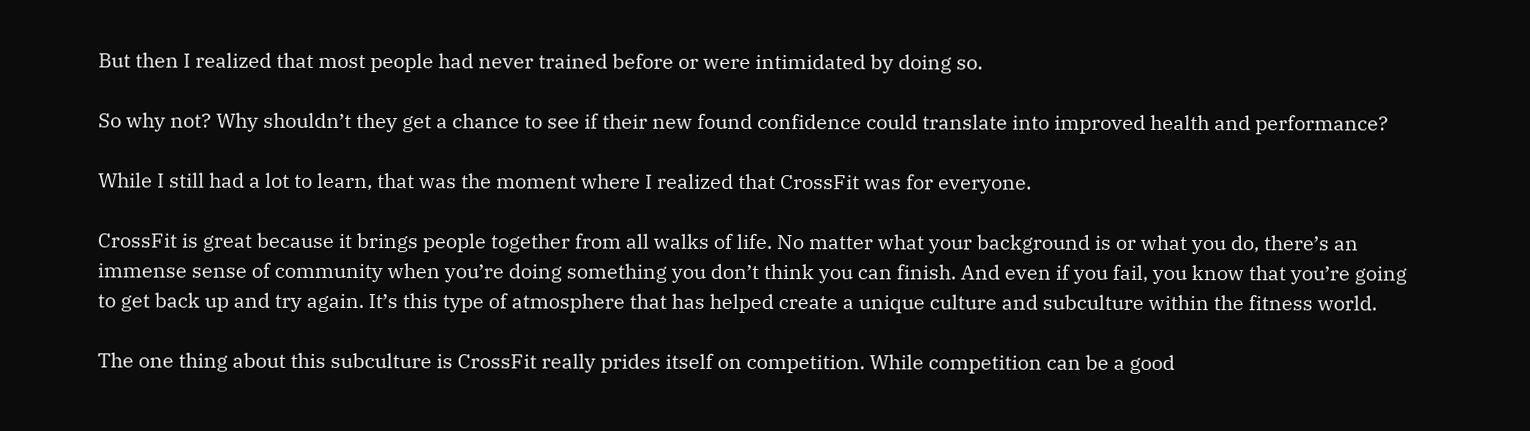But then I realized that most people had never trained before or were intimidated by doing so.

So why not? Why shouldn’t they get a chance to see if their new found confidence could translate into improved health and performance?

While I still had a lot to learn, that was the moment where I realized that CrossFit was for everyone.

CrossFit is great because it brings people together from all walks of life. No matter what your background is or what you do, there’s an immense sense of community when you’re doing something you don’t think you can finish. And even if you fail, you know that you’re going to get back up and try again. It’s this type of atmosphere that has helped create a unique culture and subculture within the fitness world.

The one thing about this subculture is CrossFit really prides itself on competition. While competition can be a good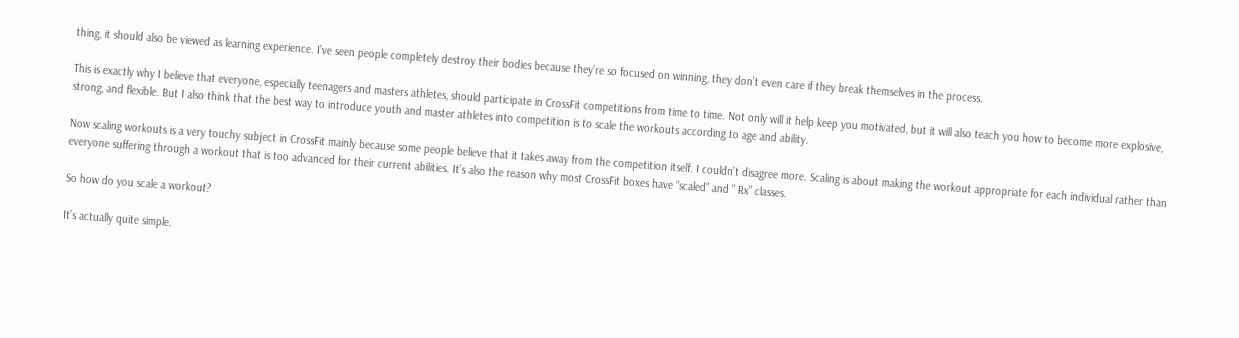thing, it should also be viewed as learning experience. I’ve seen people completely destroy their bodies because they’re so focused on winning, they don’t even care if they break themselves in the process.

This is exactly why I believe that everyone, especially teenagers and masters athletes, should participate in CrossFit competitions from time to time. Not only will it help keep you motivated, but it will also teach you how to become more explosive, strong, and flexible. But I also think that the best way to introduce youth and master athletes into competition is to scale the workouts according to age and ability.

Now scaling workouts is a very touchy subject in CrossFit mainly because some people believe that it takes away from the competition itself. I couldn’t disagree more. Scaling is about making the workout appropriate for each individual rather than everyone suffering through a workout that is too advanced for their current abilities. It’s also the reason why most CrossFit boxes have “scaled” and ” Rx” classes.

So how do you scale a workout?

It’s actually quite simple.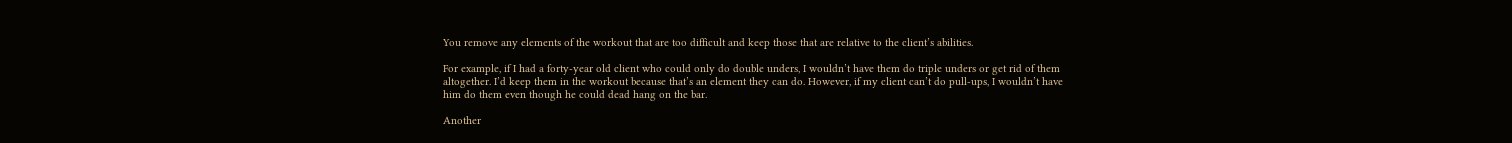You remove any elements of the workout that are too difficult and keep those that are relative to the client’s abilities.

For example, if I had a forty-year old client who could only do double unders, I wouldn’t have them do triple unders or get rid of them altogether. I’d keep them in the workout because that’s an element they can do. However, if my client can’t do pull-ups, I wouldn’t have him do them even though he could dead hang on the bar.

Another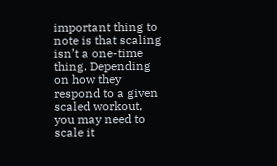important thing to note is that scaling isn’t a one-time thing. Depending on how they respond to a given scaled workout, you may need to scale it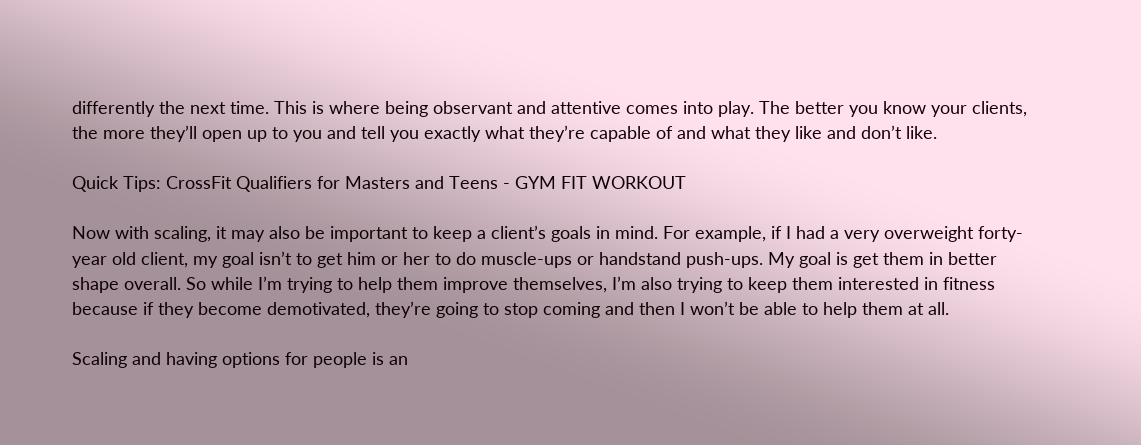differently the next time. This is where being observant and attentive comes into play. The better you know your clients, the more they’ll open up to you and tell you exactly what they’re capable of and what they like and don’t like.

Quick Tips: CrossFit Qualifiers for Masters and Teens - GYM FIT WORKOUT

Now with scaling, it may also be important to keep a client’s goals in mind. For example, if I had a very overweight forty-year old client, my goal isn’t to get him or her to do muscle-ups or handstand push-ups. My goal is get them in better shape overall. So while I’m trying to help them improve themselves, I’m also trying to keep them interested in fitness because if they become demotivated, they’re going to stop coming and then I won’t be able to help them at all.

Scaling and having options for people is an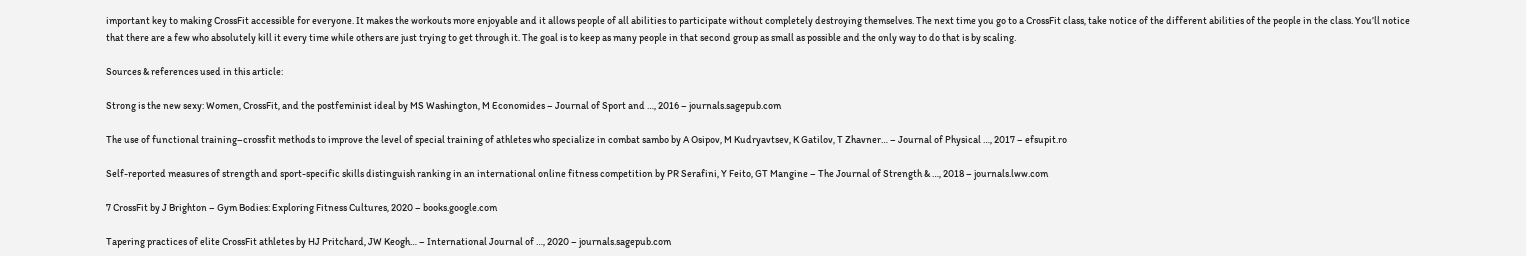important key to making CrossFit accessible for everyone. It makes the workouts more enjoyable and it allows people of all abilities to participate without completely destroying themselves. The next time you go to a CrossFit class, take notice of the different abilities of the people in the class. You’ll notice that there are a few who absolutely kill it every time while others are just trying to get through it. The goal is to keep as many people in that second group as small as possible and the only way to do that is by scaling.

Sources & references used in this article:

Strong is the new sexy: Women, CrossFit, and the postfeminist ideal by MS Washington, M Economides – Journal of Sport and …, 2016 – journals.sagepub.com

The use of functional training–crossfit methods to improve the level of special training of athletes who specialize in combat sambo by A Osipov, M Kudryavtsev, K Gatilov, T Zhavner… – Journal of Physical …, 2017 – efsupit.ro

Self-reported measures of strength and sport-specific skills distinguish ranking in an international online fitness competition by PR Serafini, Y Feito, GT Mangine – The Journal of Strength & …, 2018 – journals.lww.com

7 CrossFit by J Brighton – Gym Bodies: Exploring Fitness Cultures, 2020 – books.google.com

Tapering practices of elite CrossFit athletes by HJ Pritchard, JW Keogh… – International Journal of …, 2020 – journals.sagepub.com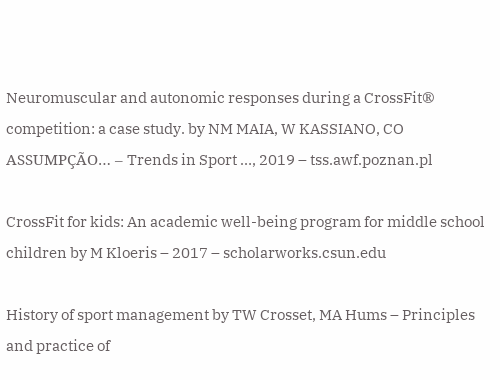Neuromuscular and autonomic responses during a CrossFit® competition: a case study. by NM MAIA, W KASSIANO, CO ASSUMPÇÃO… – Trends in Sport …, 2019 – tss.awf.poznan.pl

CrossFit for kids: An academic well-being program for middle school children by M Kloeris – 2017 – scholarworks.csun.edu

History of sport management by TW Crosset, MA Hums – Principles and practice of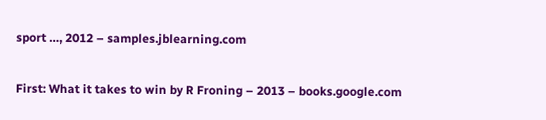sport …, 2012 – samples.jblearning.com

First: What it takes to win by R Froning – 2013 – books.google.com